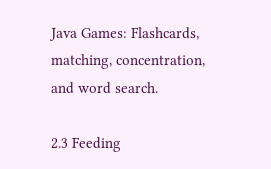Java Games: Flashcards, matching, concentration, and word search.

2.3 Feeding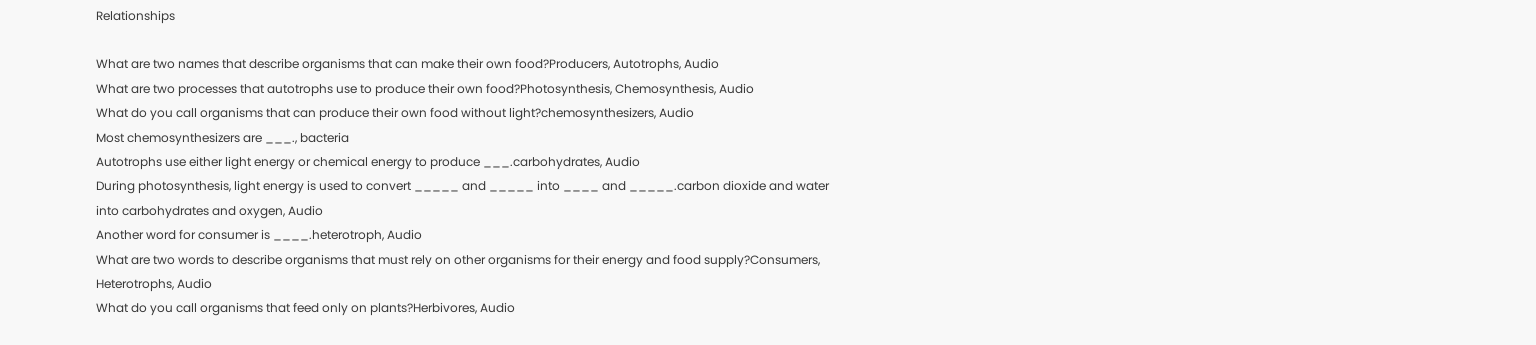Relationships

What are two names that describe organisms that can make their own food?Producers, Autotrophs, Audio
What are two processes that autotrophs use to produce their own food?Photosynthesis, Chemosynthesis, Audio
What do you call organisms that can produce their own food without light?chemosynthesizers, Audio
Most chemosynthesizers are ___., bacteria
Autotrophs use either light energy or chemical energy to produce ___.carbohydrates, Audio
During photosynthesis, light energy is used to convert _____ and _____ into ____ and _____.carbon dioxide and water into carbohydrates and oxygen, Audio
Another word for consumer is ____.heterotroph, Audio
What are two words to describe organisms that must rely on other organisms for their energy and food supply?Consumers, Heterotrophs, Audio
What do you call organisms that feed only on plants?Herbivores, Audio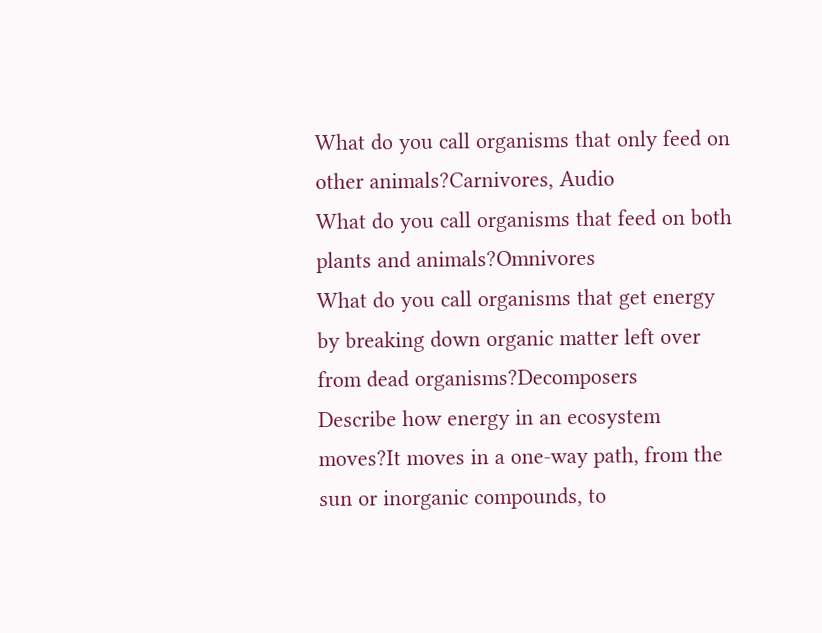What do you call organisms that only feed on other animals?Carnivores, Audio
What do you call organisms that feed on both plants and animals?Omnivores
What do you call organisms that get energy by breaking down organic matter left over from dead organisms?Decomposers
Describe how energy in an ecosystem moves?It moves in a one-way path, from the sun or inorganic compounds, to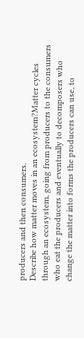producers and then consumers.
Describe how matter moves in an ecosystem?Matter cycles through an ecosystem, going from producers to the consumers who eat the producers and eventually to decomposers who change the matter into forms the producers can use, to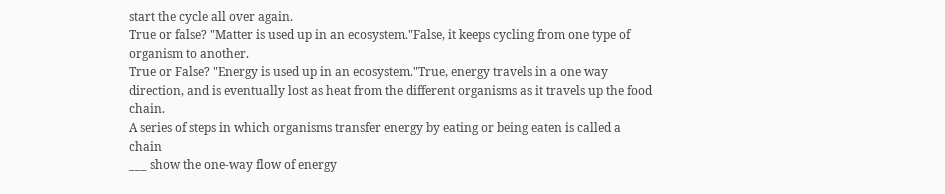start the cycle all over again.
True or false? "Matter is used up in an ecosystem."False, it keeps cycling from one type of organism to another.
True or False? "Energy is used up in an ecosystem."True, energy travels in a one way direction, and is eventually lost as heat from the different organisms as it travels up the food chain.
A series of steps in which organisms transfer energy by eating or being eaten is called a chain
___ show the one-way flow of energy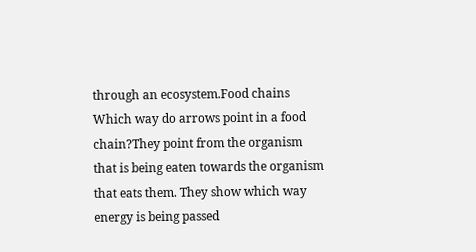through an ecosystem.Food chains
Which way do arrows point in a food chain?They point from the organism that is being eaten towards the organism that eats them. They show which way energy is being passed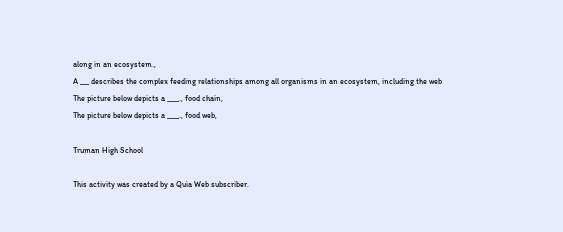along in an ecosystem.,
A ___ describes the complex feeding relationships among all organisms in an ecosystem, including the web
The picture below depicts a ____., food chain,
The picture below depicts a ____., food web,

Truman High School

This activity was created by a Quia Web subscriber.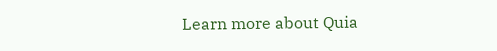Learn more about Quia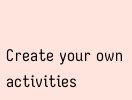Create your own activities